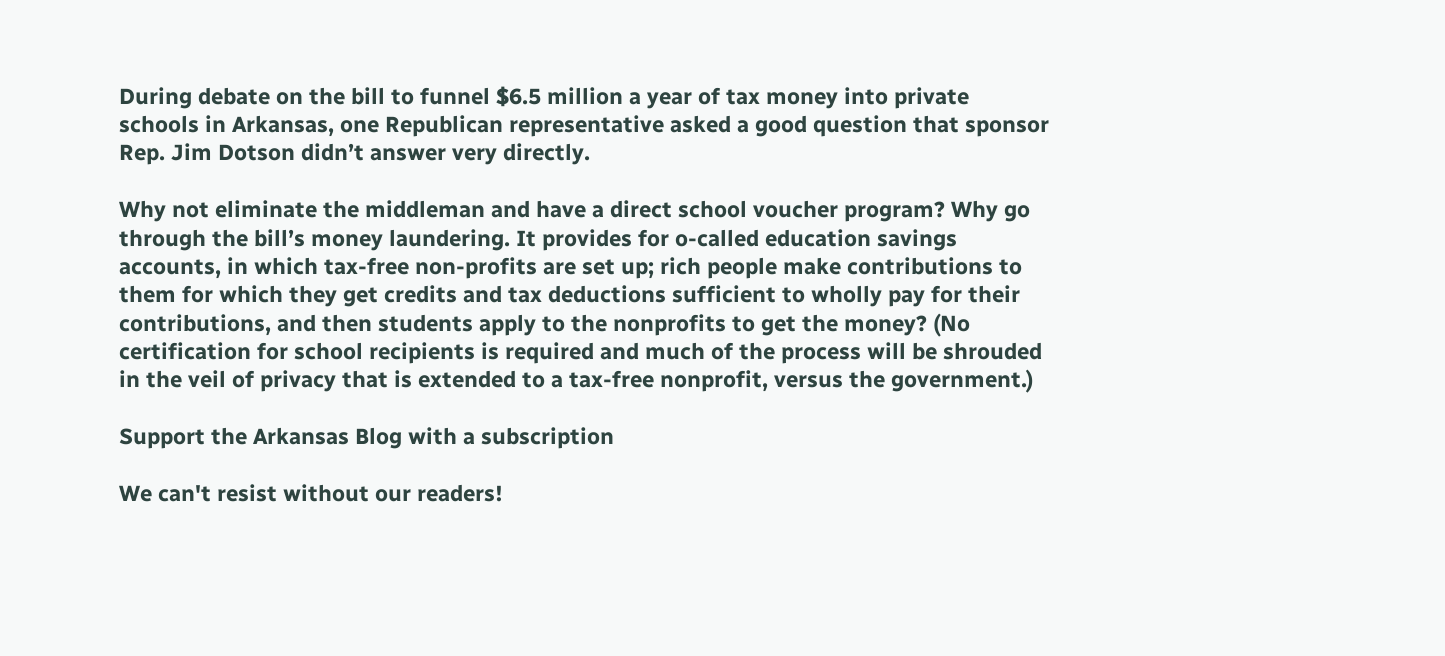During debate on the bill to funnel $6.5 million a year of tax money into private schools in Arkansas, one Republican representative asked a good question that sponsor Rep. Jim Dotson didn’t answer very directly.

Why not eliminate the middleman and have a direct school voucher program? Why go through the bill’s money laundering. It provides for o-called education savings accounts, in which tax-free non-profits are set up; rich people make contributions to them for which they get credits and tax deductions sufficient to wholly pay for their contributions, and then students apply to the nonprofits to get the money? (No certification for school recipients is required and much of the process will be shrouded in the veil of privacy that is extended to a tax-free nonprofit, versus the government.)

Support the Arkansas Blog with a subscription

We can't resist without our readers!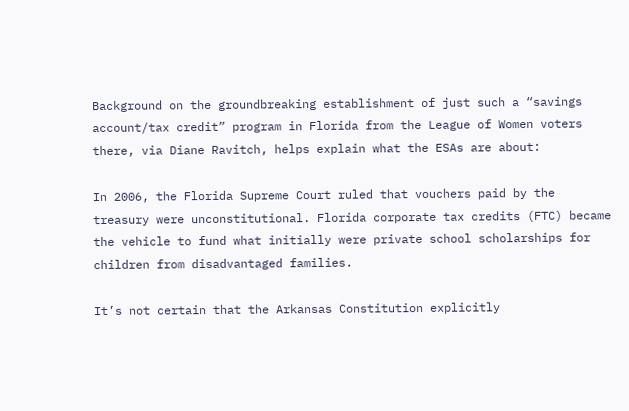Background on the groundbreaking establishment of just such a “savings account/tax credit” program in Florida from the League of Women voters there, via Diane Ravitch, helps explain what the ESAs are about:

In 2006, the Florida Supreme Court ruled that vouchers paid by the treasury were unconstitutional. Florida corporate tax credits (FTC) became the vehicle to fund what initially were private school scholarships for children from disadvantaged families.

It’s not certain that the Arkansas Constitution explicitly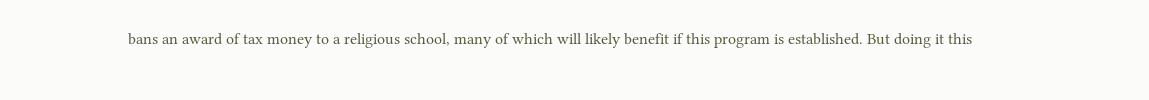bans an award of tax money to a religious school, many of which will likely benefit if this program is established. But doing it this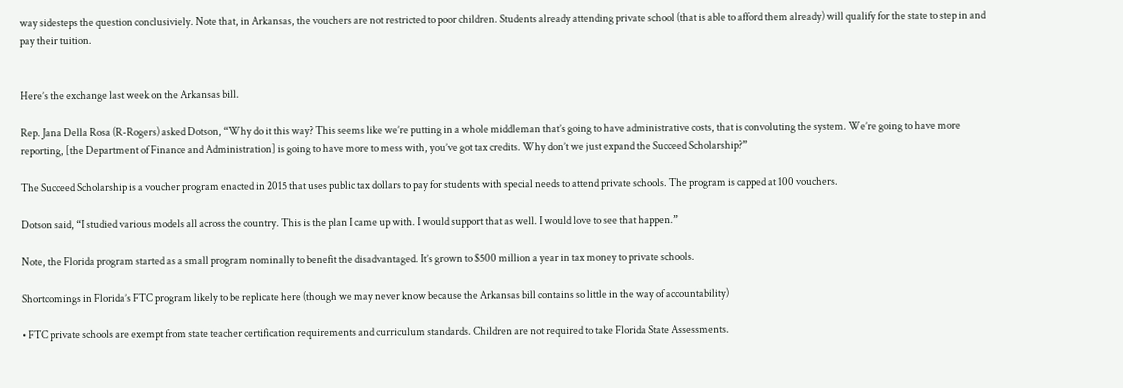way sidesteps the question conclusiviely. Note that, in Arkansas, the vouchers are not restricted to poor children. Students already attending private school (that is able to afford them already) will qualify for the state to step in and pay their tuition.


Here’s the exchange last week on the Arkansas bill.

Rep. Jana Della Rosa (R-Rogers) asked Dotson, “Why do it this way? This seems like we’re putting in a whole middleman that’s going to have administrative costs, that is convoluting the system. We’re going to have more reporting, [the Department of Finance and Administration] is going to have more to mess with, you’ve got tax credits. Why don’t we just expand the Succeed Scholarship?”

The Succeed Scholarship is a voucher program enacted in 2015 that uses public tax dollars to pay for students with special needs to attend private schools. The program is capped at 100 vouchers.

Dotson said, “I studied various models all across the country. This is the plan I came up with. I would support that as well. I would love to see that happen.”

Note, the Florida program started as a small program nominally to benefit the disadvantaged. It’s grown to $500 million a year in tax money to private schools.

Shortcomings in Florida’s FTC program likely to be replicate here (though we may never know because the Arkansas bill contains so little in the way of accountability)

• FTC private schools are exempt from state teacher certification requirements and curriculum standards. Children are not required to take Florida State Assessments.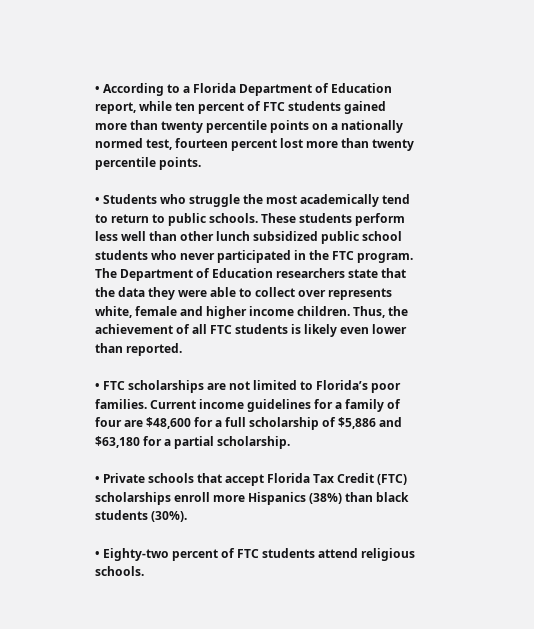• According to a Florida Department of Education report, while ten percent of FTC students gained more than twenty percentile points on a nationally normed test, fourteen percent lost more than twenty percentile points.

• Students who struggle the most academically tend to return to public schools. These students perform less well than other lunch subsidized public school students who never participated in the FTC program. The Department of Education researchers state that the data they were able to collect over represents white, female and higher income children. Thus, the achievement of all FTC students is likely even lower than reported.

• FTC scholarships are not limited to Florida’s poor families. Current income guidelines for a family of four are $48,600 for a full scholarship of $5,886 and $63,180 for a partial scholarship.

• Private schools that accept Florida Tax Credit (FTC) scholarships enroll more Hispanics (38%) than black students (30%).

• Eighty-two percent of FTC students attend religious schools.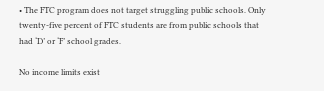• The FTC program does not target struggling public schools. Only twenty-five percent of FTC students are from public schools that had ‘D’ or ‘F’ school grades.

No income limits exist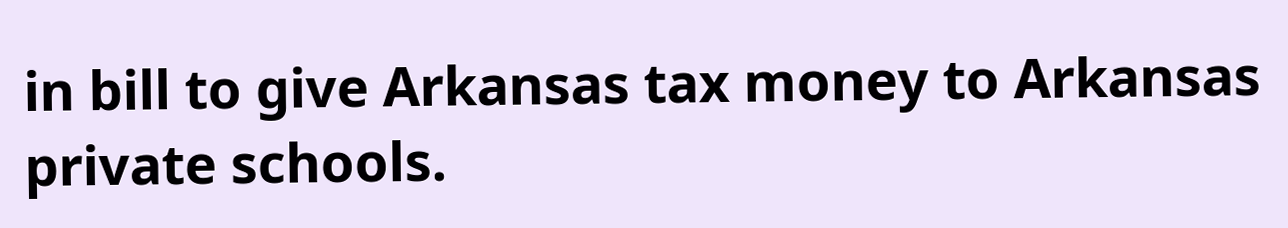in bill to give Arkansas tax money to Arkansas private schools.